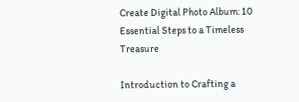Create Digital Photo Album: 10 Essential Steps to a Timeless Treasure

Introduction to Crafting a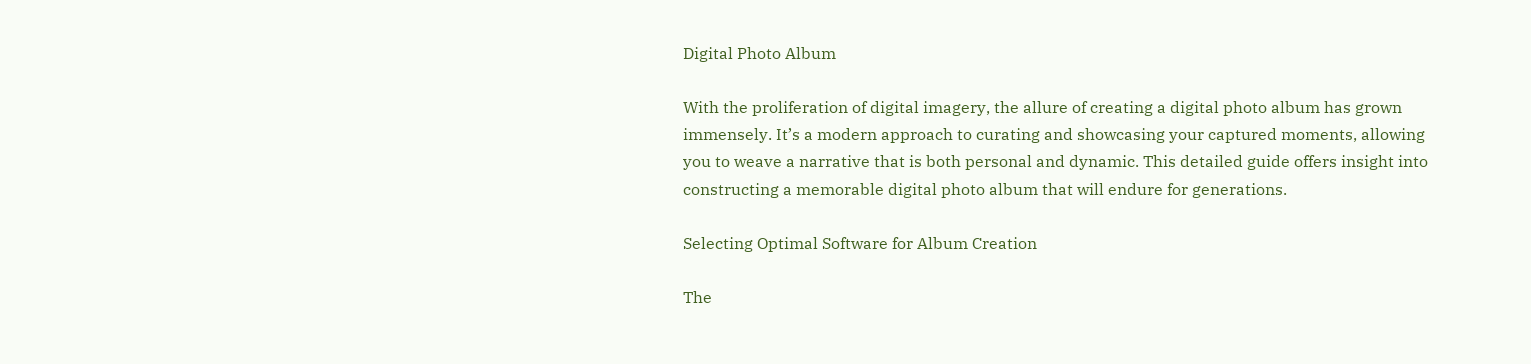Digital Photo Album

With the proliferation of digital imagery, the allure of creating a digital photo album has grown immensely. It’s a modern approach to curating and showcasing your captured moments, allowing you to weave a narrative that is both personal and dynamic. This detailed guide offers insight into constructing a memorable digital photo album that will endure for generations.

Selecting Optimal Software for Album Creation

The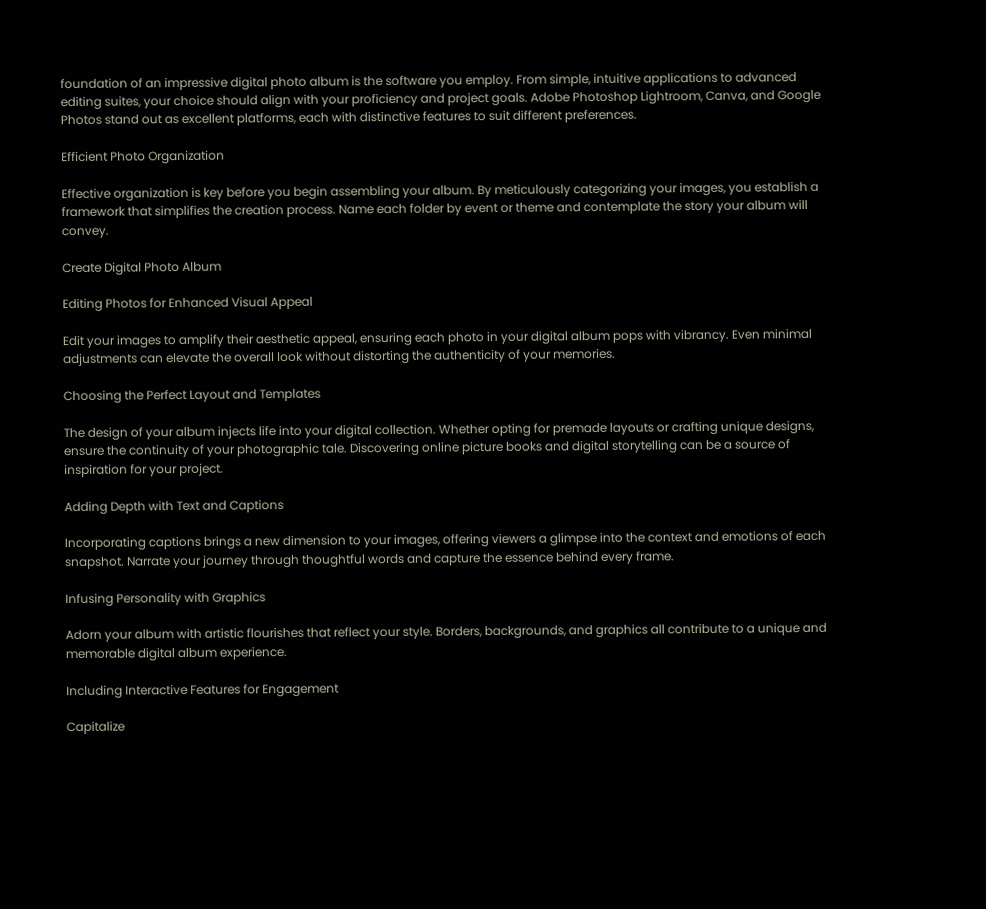foundation of an impressive digital photo album is the software you employ. From simple, intuitive applications to advanced editing suites, your choice should align with your proficiency and project goals. Adobe Photoshop Lightroom, Canva, and Google Photos stand out as excellent platforms, each with distinctive features to suit different preferences.

Efficient Photo Organization

Effective organization is key before you begin assembling your album. By meticulously categorizing your images, you establish a framework that simplifies the creation process. Name each folder by event or theme and contemplate the story your album will convey.

Create Digital Photo Album

Editing Photos for Enhanced Visual Appeal

Edit your images to amplify their aesthetic appeal, ensuring each photo in your digital album pops with vibrancy. Even minimal adjustments can elevate the overall look without distorting the authenticity of your memories.

Choosing the Perfect Layout and Templates

The design of your album injects life into your digital collection. Whether opting for premade layouts or crafting unique designs, ensure the continuity of your photographic tale. Discovering online picture books and digital storytelling can be a source of inspiration for your project.

Adding Depth with Text and Captions

Incorporating captions brings a new dimension to your images, offering viewers a glimpse into the context and emotions of each snapshot. Narrate your journey through thoughtful words and capture the essence behind every frame.

Infusing Personality with Graphics

Adorn your album with artistic flourishes that reflect your style. Borders, backgrounds, and graphics all contribute to a unique and memorable digital album experience.

Including Interactive Features for Engagement

Capitalize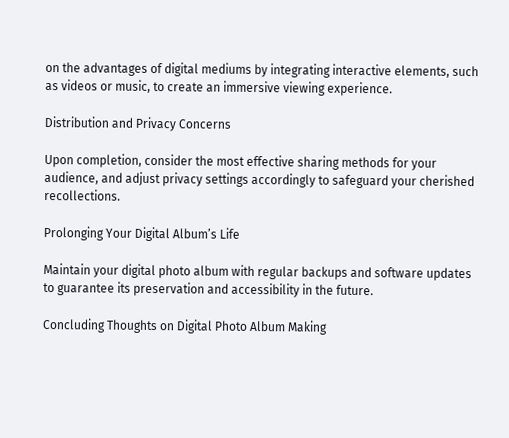on the advantages of digital mediums by integrating interactive elements, such as videos or music, to create an immersive viewing experience.

Distribution and Privacy Concerns

Upon completion, consider the most effective sharing methods for your audience, and adjust privacy settings accordingly to safeguard your cherished recollections.

Prolonging Your Digital Album’s Life

Maintain your digital photo album with regular backups and software updates to guarantee its preservation and accessibility in the future.

Concluding Thoughts on Digital Photo Album Making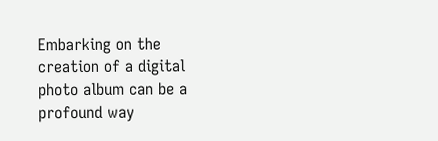Embarking on the creation of a digital photo album can be a profound way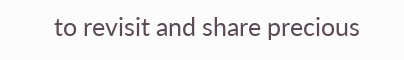to revisit and share precious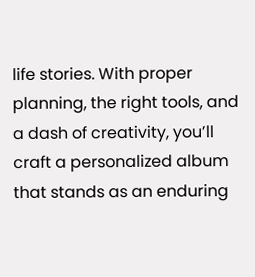life stories. With proper planning, the right tools, and a dash of creativity, you’ll craft a personalized album that stands as an enduring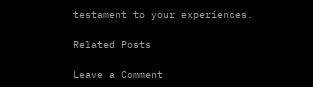testament to your experiences.

Related Posts

Leave a Comment